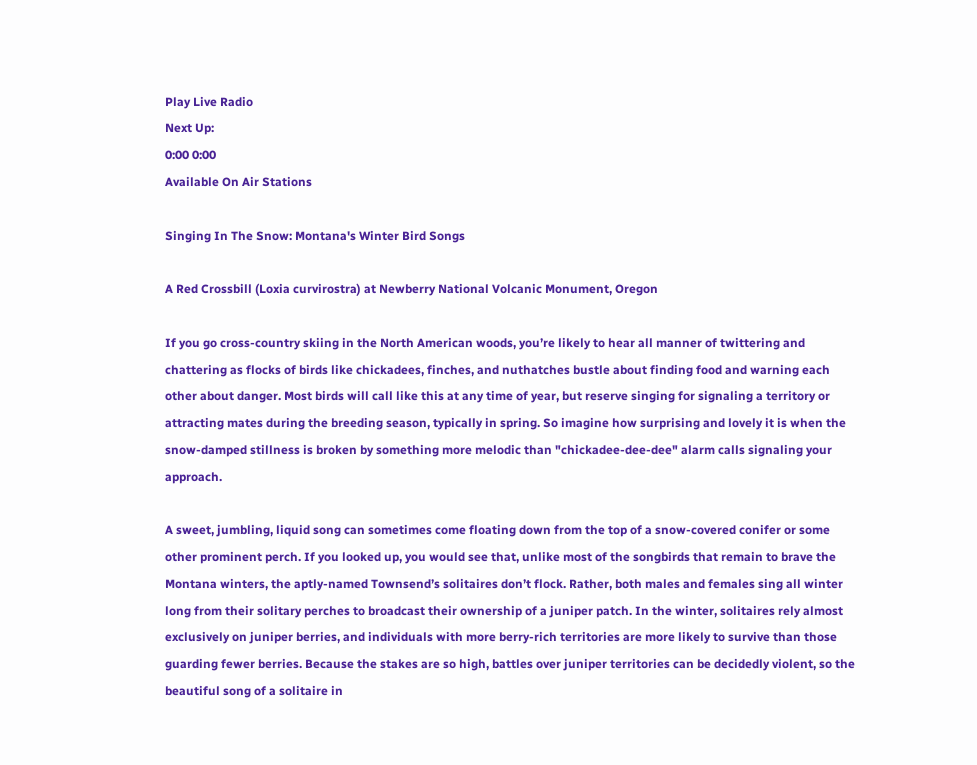Play Live Radio
Next Up:
0:00 0:00
Available On Air Stations

Singing In The Snow: Montana's Winter Bird Songs

A Red Crossbill (Loxia curvirostra) at Newberry National Volcanic Monument, Oregon

If you go cross-country skiing in the North American woods, you’re likely to hear all manner of twittering and chattering as flocks of birds like chickadees, finches, and nuthatches bustle about finding food and warning each other about danger. Most birds will call like this at any time of year, but reserve singing for signaling a territory or attracting mates during the breeding season, typically in spring. So imagine how surprising and lovely it is when the snow-damped stillness is broken by something more melodic than "chickadee-dee-dee" alarm calls signaling your approach.

A sweet, jumbling, liquid song can sometimes come floating down from the top of a snow-covered conifer or some other prominent perch. If you looked up, you would see that, unlike most of the songbirds that remain to brave the Montana winters, the aptly-named Townsend’s solitaires don’t flock. Rather, both males and females sing all winter long from their solitary perches to broadcast their ownership of a juniper patch. In the winter, solitaires rely almost exclusively on juniper berries, and individuals with more berry-rich territories are more likely to survive than those guarding fewer berries. Because the stakes are so high, battles over juniper territories can be decidedly violent, so the beautiful song of a solitaire in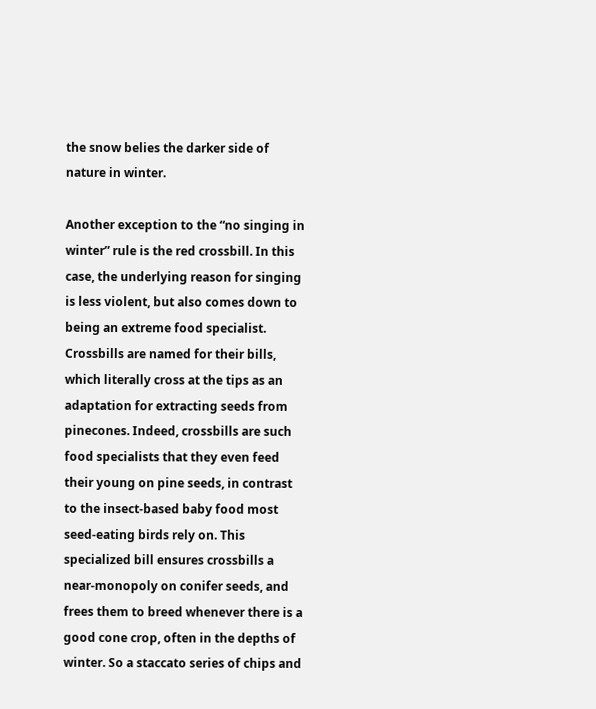the snow belies the darker side of nature in winter.

Another exception to the “no singing in winter” rule is the red crossbill. In this case, the underlying reason for singing is less violent, but also comes down to being an extreme food specialist. Crossbills are named for their bills, which literally cross at the tips as an adaptation for extracting seeds from pinecones. Indeed, crossbills are such food specialists that they even feed their young on pine seeds, in contrast to the insect-based baby food most seed-eating birds rely on. This specialized bill ensures crossbills a near-monopoly on conifer seeds, and frees them to breed whenever there is a good cone crop, often in the depths of winter. So a staccato series of chips and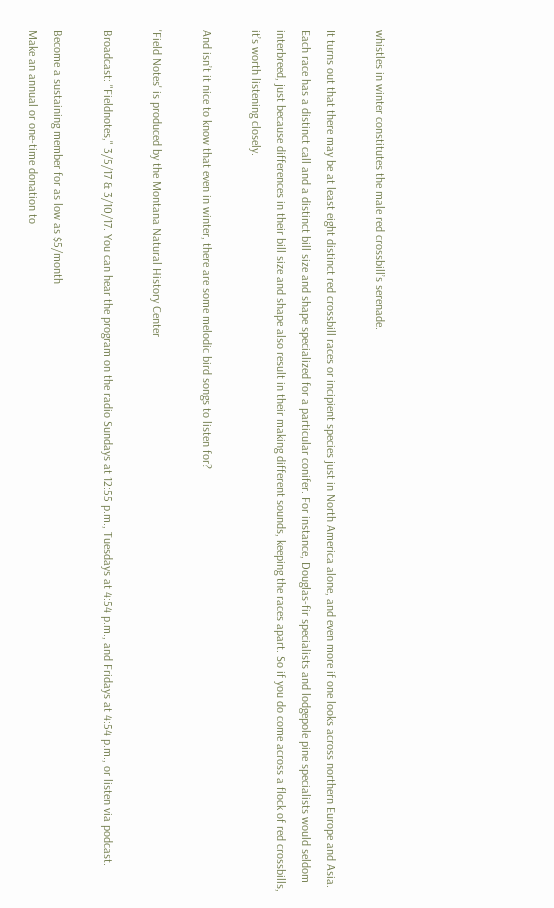whistles in winter constitutes the male red crossbill’s serenade.

It turns out that there may be at least eight distinct red crossbill races or incipient species just in North America alone, and even more if one looks across northern Europe and Asia. Each race has a distinct call and a distinct bill size and shape specialized for a particular conifer. For instance, Douglas-fir specialists and lodgepole pine specialists would seldom interbreed, just because differences in their bill size and shape also result in their making different sounds, keeping the races apart. So if you do come across a flock of red crossbills, it’s worth listening closely.

And isn’t it nice to know that even in winter, there are some melodic bird songs to listen for?

'Field Notes' is produced by the Montana Natural History Center

Broadcast: "Fieldnotes," 3/5/17 & 3/10/17. You can hear the program on the radio Sundays at 12:55 p.m., Tuesdays at 4:54 p.m., and Fridays at 4:54 p.m., or listen via podcast.

Become a sustaining member for as low as $5/month
Make an annual or one-time donation to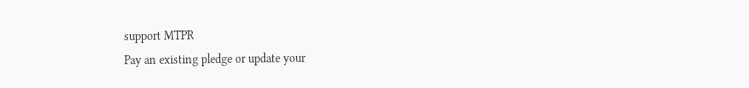support MTPR
Pay an existing pledge or update your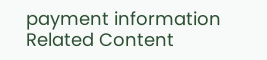payment information
Related Content